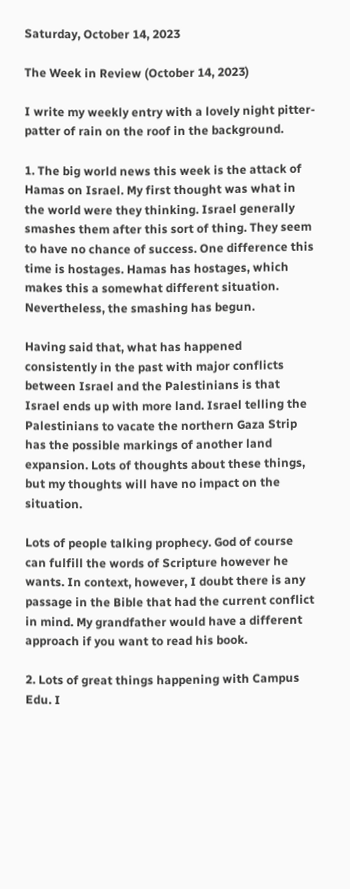Saturday, October 14, 2023

The Week in Review (October 14, 2023)

I write my weekly entry with a lovely night pitter-patter of rain on the roof in the background.

1. The big world news this week is the attack of Hamas on Israel. My first thought was what in the world were they thinking. Israel generally smashes them after this sort of thing. They seem to have no chance of success. One difference this time is hostages. Hamas has hostages, which makes this a somewhat different situation. Nevertheless, the smashing has begun.

Having said that, what has happened consistently in the past with major conflicts between Israel and the Palestinians is that Israel ends up with more land. Israel telling the Palestinians to vacate the northern Gaza Strip has the possible markings of another land expansion. Lots of thoughts about these things, but my thoughts will have no impact on the situation.

Lots of people talking prophecy. God of course can fulfill the words of Scripture however he wants. In context, however, I doubt there is any passage in the Bible that had the current conflict in mind. My grandfather would have a different approach if you want to read his book.

2. Lots of great things happening with Campus Edu. I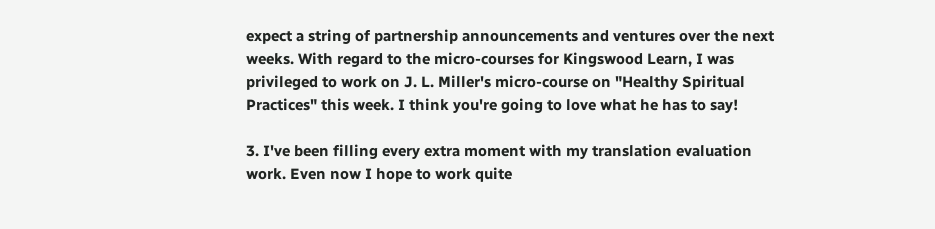expect a string of partnership announcements and ventures over the next weeks. With regard to the micro-courses for Kingswood Learn, I was privileged to work on J. L. Miller's micro-course on "Healthy Spiritual Practices" this week. I think you're going to love what he has to say!

3. I've been filling every extra moment with my translation evaluation work. Even now I hope to work quite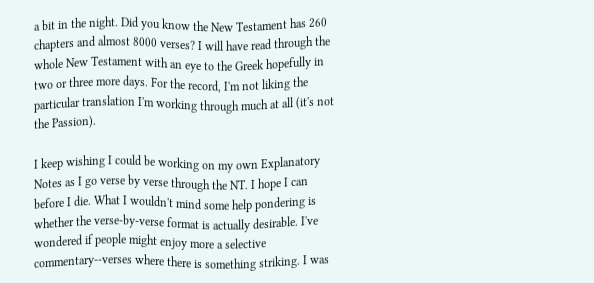a bit in the night. Did you know the New Testament has 260 chapters and almost 8000 verses? I will have read through the whole New Testament with an eye to the Greek hopefully in two or three more days. For the record, I'm not liking the particular translation I'm working through much at all (it's not the Passion).

I keep wishing I could be working on my own Explanatory Notes as I go verse by verse through the NT. I hope I can before I die. What I wouldn't mind some help pondering is whether the verse-by-verse format is actually desirable. I've wondered if people might enjoy more a selective commentary--verses where there is something striking. I was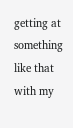getting at something like that with my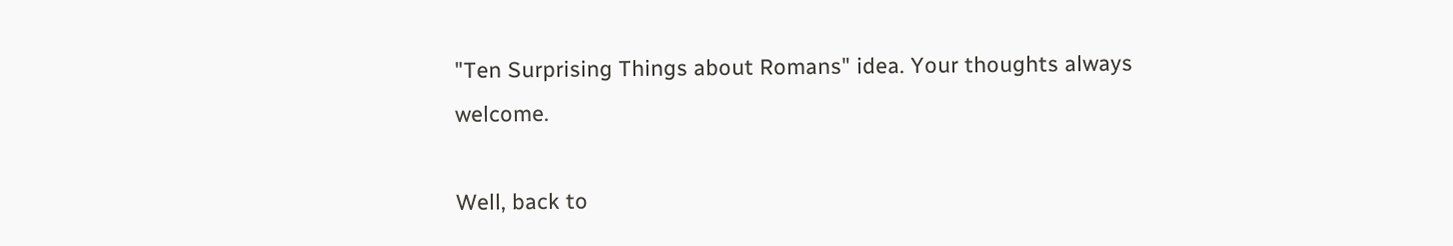"Ten Surprising Things about Romans" idea. Your thoughts always welcome.

Well, back to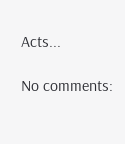Acts...

No comments: